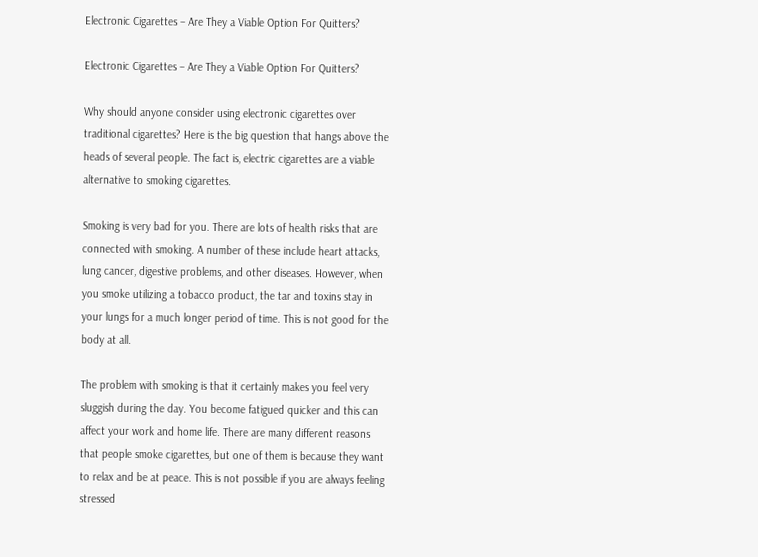Electronic Cigarettes – Are They a Viable Option For Quitters?

Electronic Cigarettes – Are They a Viable Option For Quitters?

Why should anyone consider using electronic cigarettes over traditional cigarettes? Here is the big question that hangs above the heads of several people. The fact is, electric cigarettes are a viable alternative to smoking cigarettes.

Smoking is very bad for you. There are lots of health risks that are connected with smoking. A number of these include heart attacks, lung cancer, digestive problems, and other diseases. However, when you smoke utilizing a tobacco product, the tar and toxins stay in your lungs for a much longer period of time. This is not good for the body at all.

The problem with smoking is that it certainly makes you feel very sluggish during the day. You become fatigued quicker and this can affect your work and home life. There are many different reasons that people smoke cigarettes, but one of them is because they want to relax and be at peace. This is not possible if you are always feeling stressed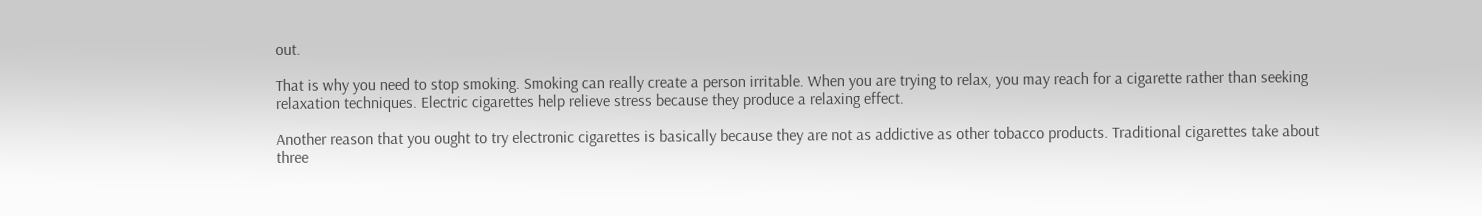out.

That is why you need to stop smoking. Smoking can really create a person irritable. When you are trying to relax, you may reach for a cigarette rather than seeking relaxation techniques. Electric cigarettes help relieve stress because they produce a relaxing effect.

Another reason that you ought to try electronic cigarettes is basically because they are not as addictive as other tobacco products. Traditional cigarettes take about three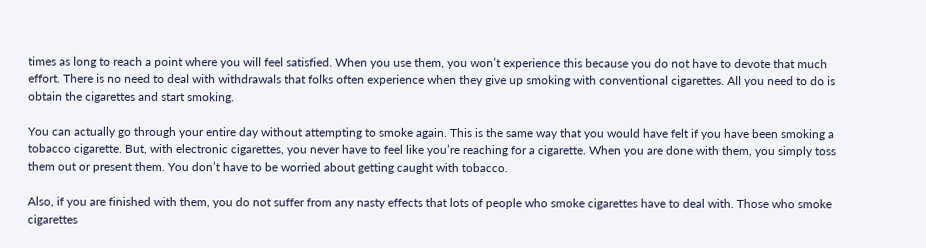times as long to reach a point where you will feel satisfied. When you use them, you won’t experience this because you do not have to devote that much effort. There is no need to deal with withdrawals that folks often experience when they give up smoking with conventional cigarettes. All you need to do is obtain the cigarettes and start smoking.

You can actually go through your entire day without attempting to smoke again. This is the same way that you would have felt if you have been smoking a tobacco cigarette. But, with electronic cigarettes, you never have to feel like you’re reaching for a cigarette. When you are done with them, you simply toss them out or present them. You don’t have to be worried about getting caught with tobacco.

Also, if you are finished with them, you do not suffer from any nasty effects that lots of people who smoke cigarettes have to deal with. Those who smoke cigarettes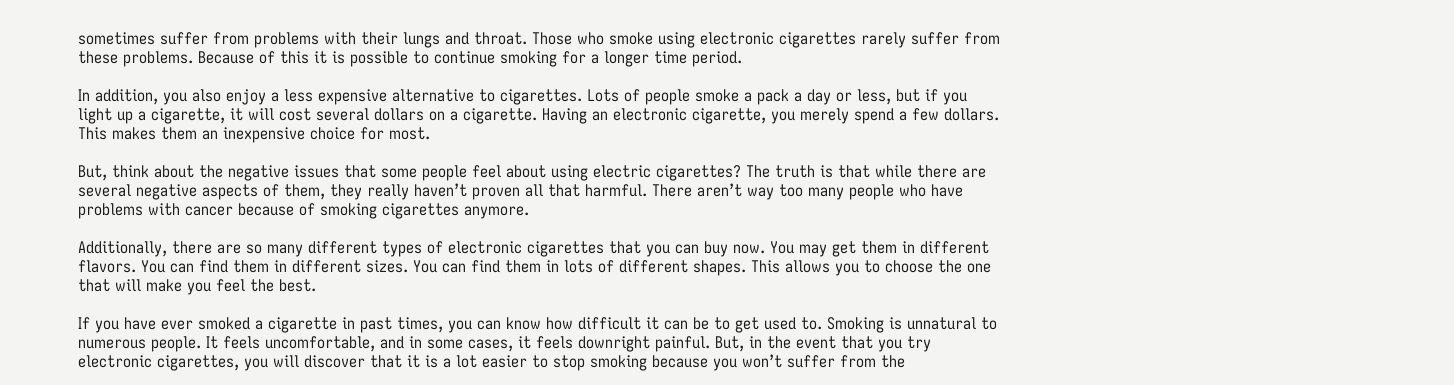sometimes suffer from problems with their lungs and throat. Those who smoke using electronic cigarettes rarely suffer from these problems. Because of this it is possible to continue smoking for a longer time period.

In addition, you also enjoy a less expensive alternative to cigarettes. Lots of people smoke a pack a day or less, but if you light up a cigarette, it will cost several dollars on a cigarette. Having an electronic cigarette, you merely spend a few dollars. This makes them an inexpensive choice for most.

But, think about the negative issues that some people feel about using electric cigarettes? The truth is that while there are several negative aspects of them, they really haven’t proven all that harmful. There aren’t way too many people who have problems with cancer because of smoking cigarettes anymore.

Additionally, there are so many different types of electronic cigarettes that you can buy now. You may get them in different flavors. You can find them in different sizes. You can find them in lots of different shapes. This allows you to choose the one that will make you feel the best.

If you have ever smoked a cigarette in past times, you can know how difficult it can be to get used to. Smoking is unnatural to numerous people. It feels uncomfortable, and in some cases, it feels downright painful. But, in the event that you try electronic cigarettes, you will discover that it is a lot easier to stop smoking because you won’t suffer from the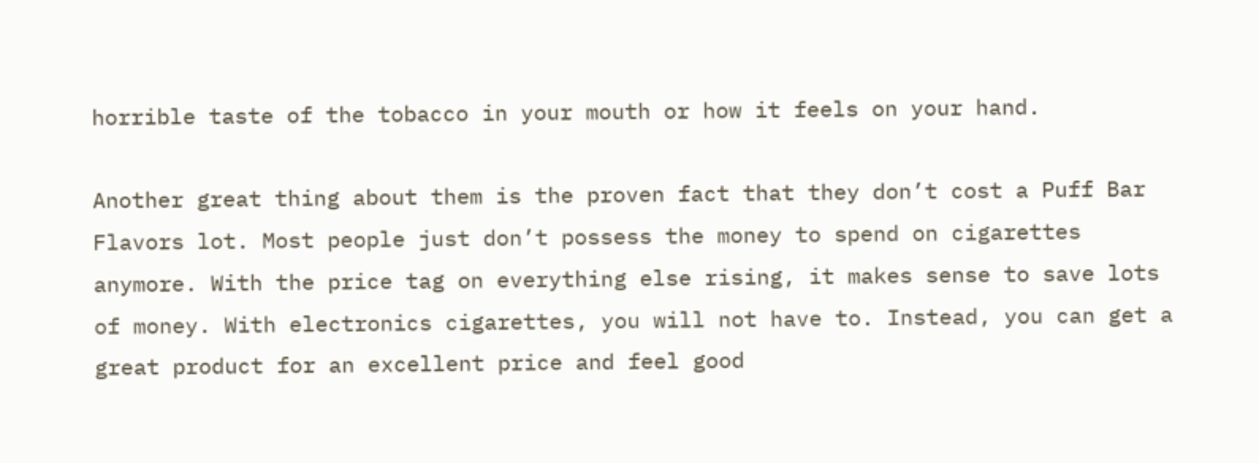horrible taste of the tobacco in your mouth or how it feels on your hand.

Another great thing about them is the proven fact that they don’t cost a Puff Bar Flavors lot. Most people just don’t possess the money to spend on cigarettes anymore. With the price tag on everything else rising, it makes sense to save lots of money. With electronics cigarettes, you will not have to. Instead, you can get a great product for an excellent price and feel good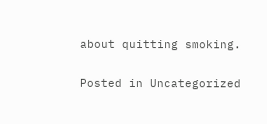about quitting smoking.

Posted in Uncategorized